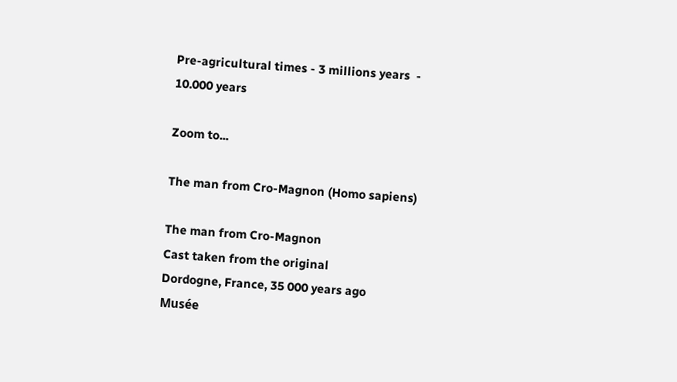Pre-agricultural times - 3 millions years  - 10.000 years

Zoom to...

The man from Cro-Magnon (Homo sapiens)

The man from Cro-Magnon
Cast taken from the original
Dordogne, France, 35 000 years ago
Musée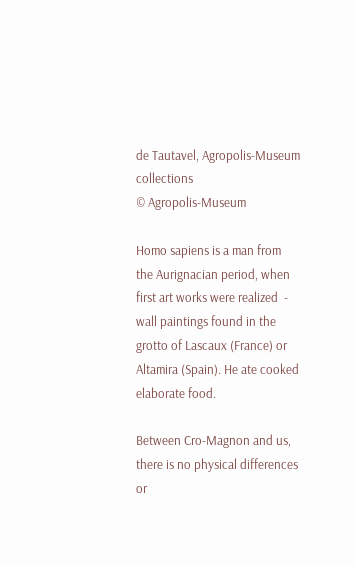de Tautavel, Agropolis-Museum collections
© Agropolis-Museum

Homo sapiens is a man from the Aurignacian period, when first art works were realized  - wall paintings found in the grotto of Lascaux (France) or Altamira (Spain). He ate cooked elaborate food.

Between Cro-Magnon and us, there is no physical differences or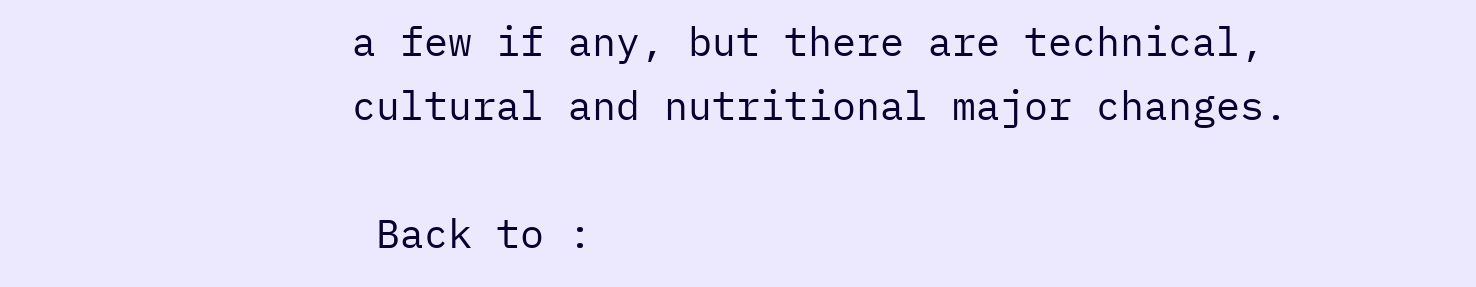a few if any, but there are technical, cultural and nutritional major changes.

 Back to :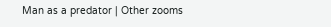Man as a predator | Other zooms